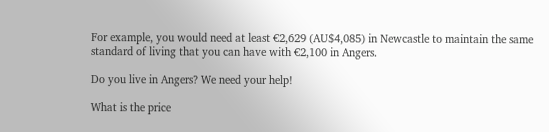For example, you would need at least €2,629 (AU$4,085) in Newcastle to maintain the same standard of living that you can have with €2,100 in Angers.

Do you live in Angers? We need your help!

What is the price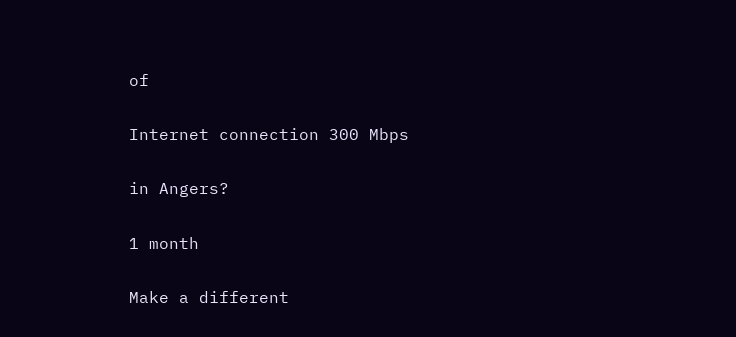of

Internet connection 300 Mbps

in Angers?

1 month

Make a different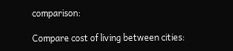comparison:

Compare cost of living between cities: